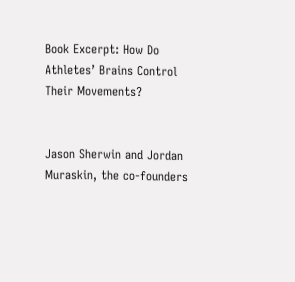Book Excerpt: How Do Athletes’ Brains Control Their Movements?


Jason Sherwin and Jordan Muraskin, the co-founders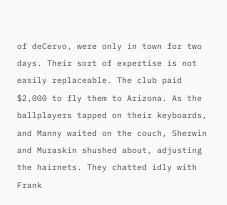of deCervo, were only in town for two days. Their sort of expertise is not easily replaceable. The club paid $2,000 to fly them to Arizona. As the ballplayers tapped on their keyboards, and Manny waited on the couch, Sherwin and Muraskin shushed about, adjusting the hairnets. They chatted idly with Frank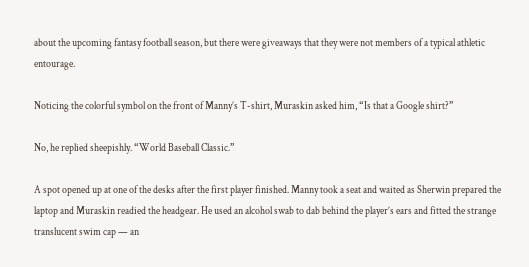about the upcoming fantasy football season, but there were giveaways that they were not members of a typical athletic entourage.

Noticing the colorful symbol on the front of Manny’s T-shirt, Muraskin asked him, “Is that a Google shirt?”

No, he replied sheepishly. “World Baseball Classic.”

A spot opened up at one of the desks after the first player finished. Manny took a seat and waited as Sherwin prepared the laptop and Muraskin readied the headgear. He used an alcohol swab to dab behind the player’s ears and fitted the strange translucent swim cap — an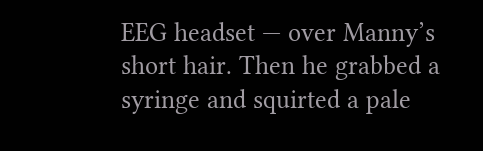EEG headset — over Manny’s short hair. Then he grabbed a syringe and squirted a pale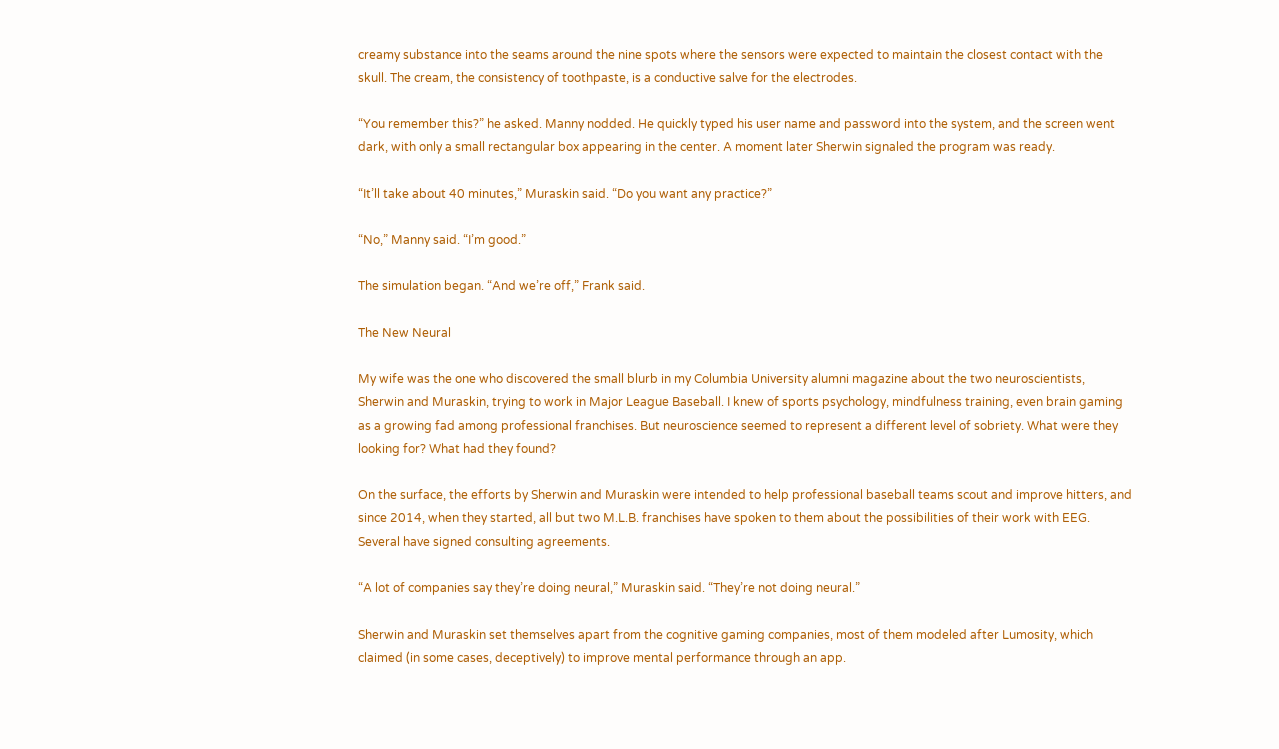creamy substance into the seams around the nine spots where the sensors were expected to maintain the closest contact with the skull. The cream, the consistency of toothpaste, is a conductive salve for the electrodes.

“You remember this?” he asked. Manny nodded. He quickly typed his user name and password into the system, and the screen went dark, with only a small rectangular box appearing in the center. A moment later Sherwin signaled the program was ready.

“It’ll take about 40 minutes,” Muraskin said. “Do you want any practice?”

“No,” Manny said. “I’m good.”

The simulation began. “And we’re off,” Frank said.

The New Neural

My wife was the one who discovered the small blurb in my Columbia University alumni magazine about the two neuroscientists, Sherwin and Muraskin, trying to work in Major League Baseball. I knew of sports psychology, mindfulness training, even brain gaming as a growing fad among professional franchises. But neuroscience seemed to represent a different level of sobriety. What were they looking for? What had they found?

On the surface, the efforts by Sherwin and Muraskin were intended to help professional baseball teams scout and improve hitters, and since 2014, when they started, all but two M.L.B. franchises have spoken to them about the possibilities of their work with EEG. Several have signed consulting agreements.

“A lot of companies say they’re doing neural,” Muraskin said. “They’re not doing neural.”

Sherwin and Muraskin set themselves apart from the cognitive gaming companies, most of them modeled after Lumosity, which claimed (in some cases, deceptively) to improve mental performance through an app.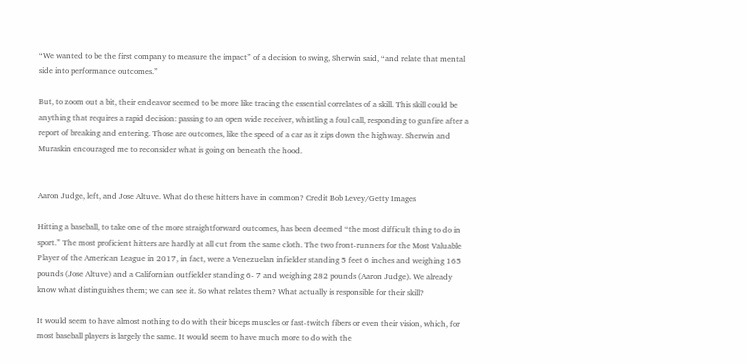“We wanted to be the first company to measure the impact” of a decision to swing, Sherwin said, “and relate that mental side into performance outcomes.”

But, to zoom out a bit, their endeavor seemed to be more like tracing the essential correlates of a skill. This skill could be anything that requires a rapid decision: passing to an open wide receiver, whistling a foul call, responding to gunfire after a report of breaking and entering. Those are outcomes, like the speed of a car as it zips down the highway. Sherwin and Muraskin encouraged me to reconsider what is going on beneath the hood.


Aaron Judge, left, and Jose Altuve. What do these hitters have in common? Credit Bob Levey/Getty Images

Hitting a baseball, to take one of the more straightforward outcomes, has been deemed “the most difficult thing to do in sport.” The most proficient hitters are hardly at all cut from the same cloth. The two front-runners for the Most Valuable Player of the American League in 2017, in fact, were a Venezuelan infielder standing 5 feet 6 inches and weighing 165 pounds (Jose Altuve) and a Californian outfielder standing 6- 7 and weighing 282 pounds (Aaron Judge). We already know what distinguishes them; we can see it. So what relates them? What actually is responsible for their skill?

It would seem to have almost nothing to do with their biceps muscles or fast-twitch fibers or even their vision, which, for most baseball players is largely the same. It would seem to have much more to do with the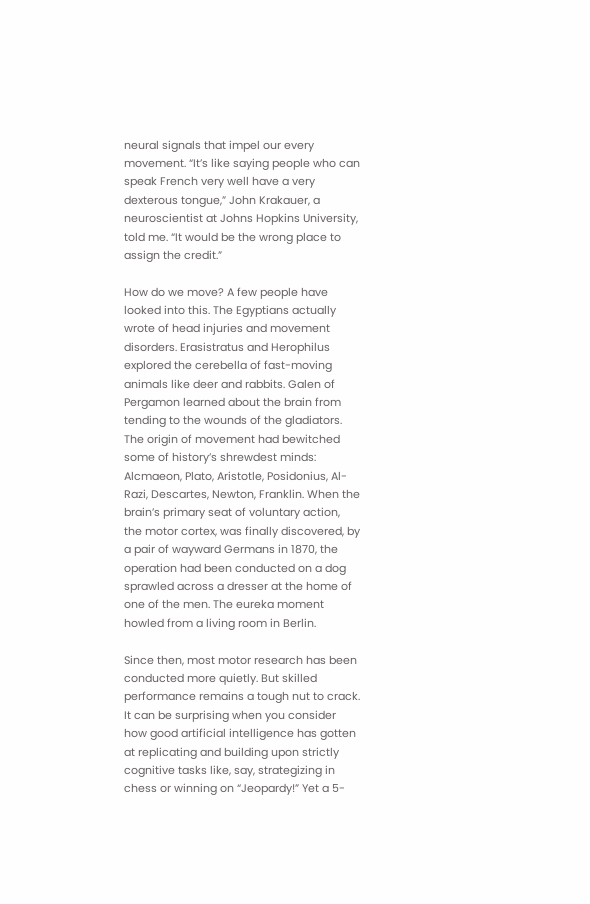neural signals that impel our every movement. “It’s like saying people who can speak French very well have a very dexterous tongue,” John Krakauer, a neuroscientist at Johns Hopkins University, told me. “It would be the wrong place to assign the credit.”

How do we move? A few people have looked into this. The Egyptians actually wrote of head injuries and movement disorders. Erasistratus and Herophilus explored the cerebella of fast-moving animals like deer and rabbits. Galen of Pergamon learned about the brain from tending to the wounds of the gladiators. The origin of movement had bewitched some of history’s shrewdest minds: Alcmaeon, Plato, Aristotle, Posidonius, Al-Razi, Descartes, Newton, Franklin. When the brain’s primary seat of voluntary action, the motor cortex, was finally discovered, by a pair of wayward Germans in 1870, the operation had been conducted on a dog sprawled across a dresser at the home of one of the men. The eureka moment howled from a living room in Berlin.

Since then, most motor research has been conducted more quietly. But skilled performance remains a tough nut to crack. It can be surprising when you consider how good artificial intelligence has gotten at replicating and building upon strictly cognitive tasks like, say, strategizing in chess or winning on “Jeopardy!” Yet a 5-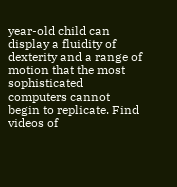year-old child can display a fluidity of dexterity and a range of motion that the most sophisticated computers cannot begin to replicate. Find videos of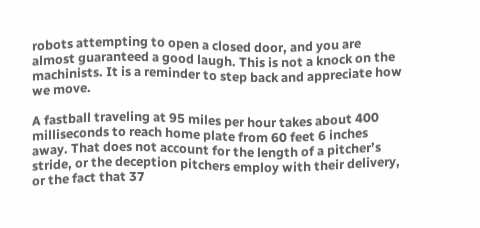robots attempting to open a closed door, and you are almost guaranteed a good laugh. This is not a knock on the machinists. It is a reminder to step back and appreciate how we move.

A fastball traveling at 95 miles per hour takes about 400 milliseconds to reach home plate from 60 feet 6 inches away. That does not account for the length of a pitcher’s stride, or the deception pitchers employ with their delivery, or the fact that 37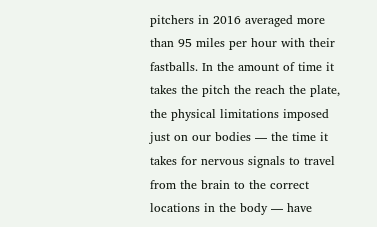pitchers in 2016 averaged more than 95 miles per hour with their fastballs. In the amount of time it takes the pitch the reach the plate, the physical limitations imposed just on our bodies — the time it takes for nervous signals to travel from the brain to the correct locations in the body — have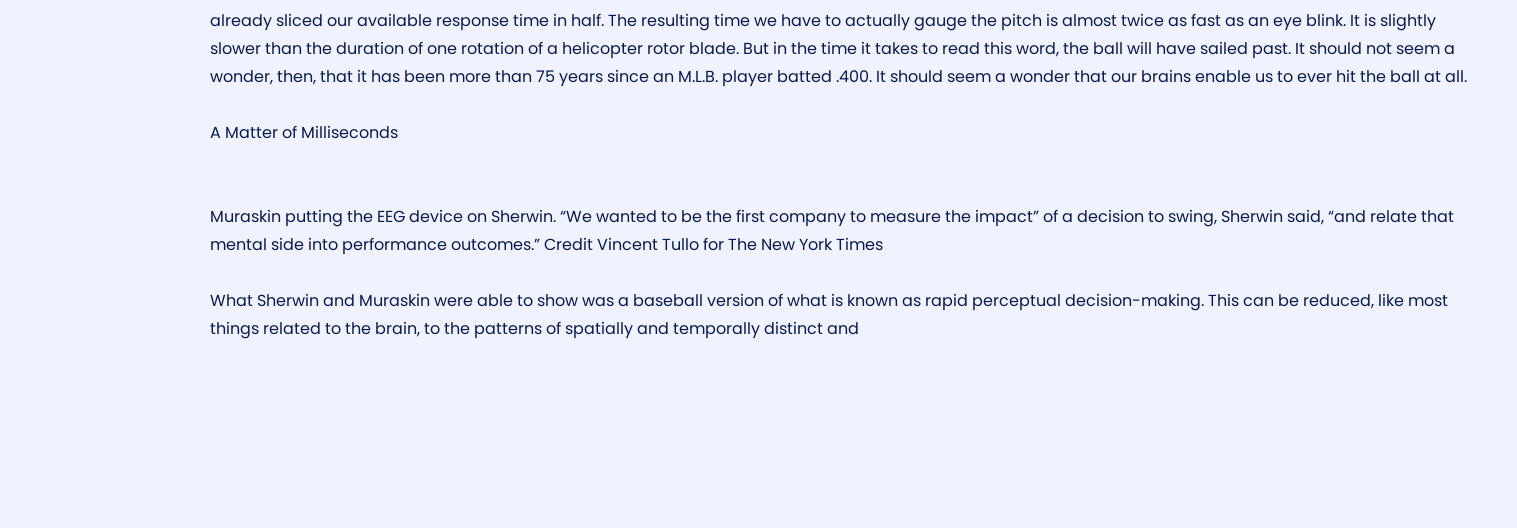already sliced our available response time in half. The resulting time we have to actually gauge the pitch is almost twice as fast as an eye blink. It is slightly slower than the duration of one rotation of a helicopter rotor blade. But in the time it takes to read this word, the ball will have sailed past. It should not seem a wonder, then, that it has been more than 75 years since an M.L.B. player batted .400. It should seem a wonder that our brains enable us to ever hit the ball at all.

A Matter of Milliseconds


Muraskin putting the EEG device on Sherwin. “We wanted to be the first company to measure the impact” of a decision to swing, Sherwin said, “and relate that mental side into performance outcomes.” Credit Vincent Tullo for The New York Times

What Sherwin and Muraskin were able to show was a baseball version of what is known as rapid perceptual decision-making. This can be reduced, like most things related to the brain, to the patterns of spatially and temporally distinct and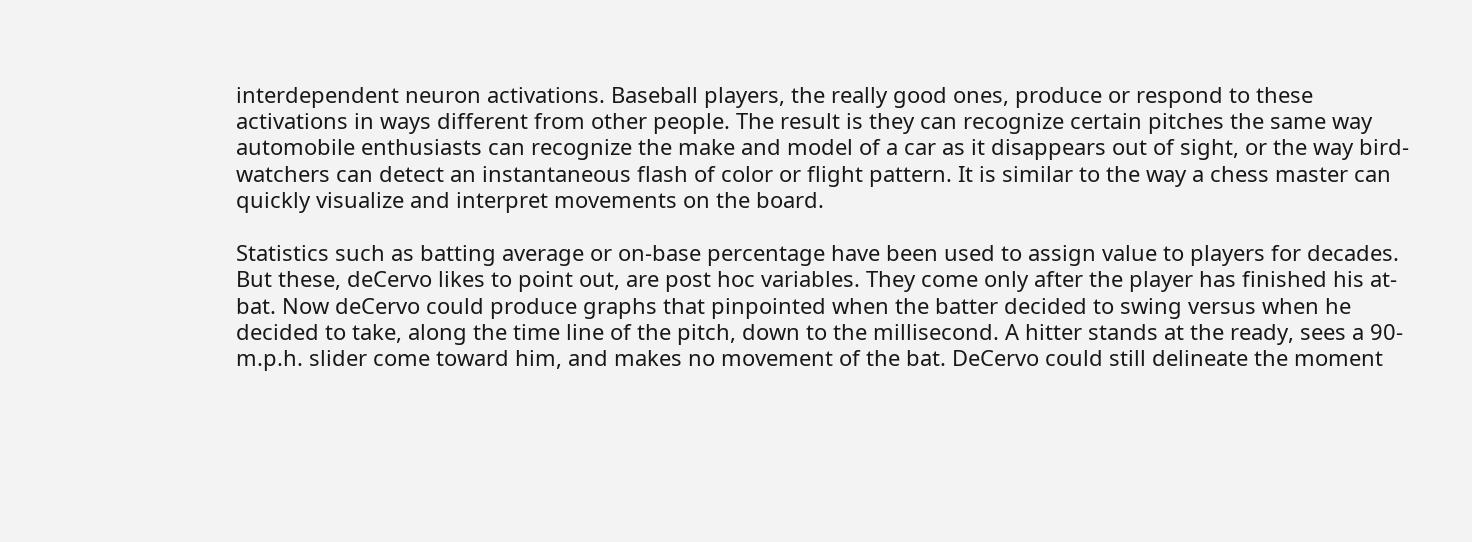interdependent neuron activations. Baseball players, the really good ones, produce or respond to these activations in ways different from other people. The result is they can recognize certain pitches the same way automobile enthusiasts can recognize the make and model of a car as it disappears out of sight, or the way bird-watchers can detect an instantaneous flash of color or flight pattern. It is similar to the way a chess master can quickly visualize and interpret movements on the board.

Statistics such as batting average or on-base percentage have been used to assign value to players for decades. But these, deCervo likes to point out, are post hoc variables. They come only after the player has finished his at-bat. Now deCervo could produce graphs that pinpointed when the batter decided to swing versus when he decided to take, along the time line of the pitch, down to the millisecond. A hitter stands at the ready, sees a 90-m.p.h. slider come toward him, and makes no movement of the bat. DeCervo could still delineate the moment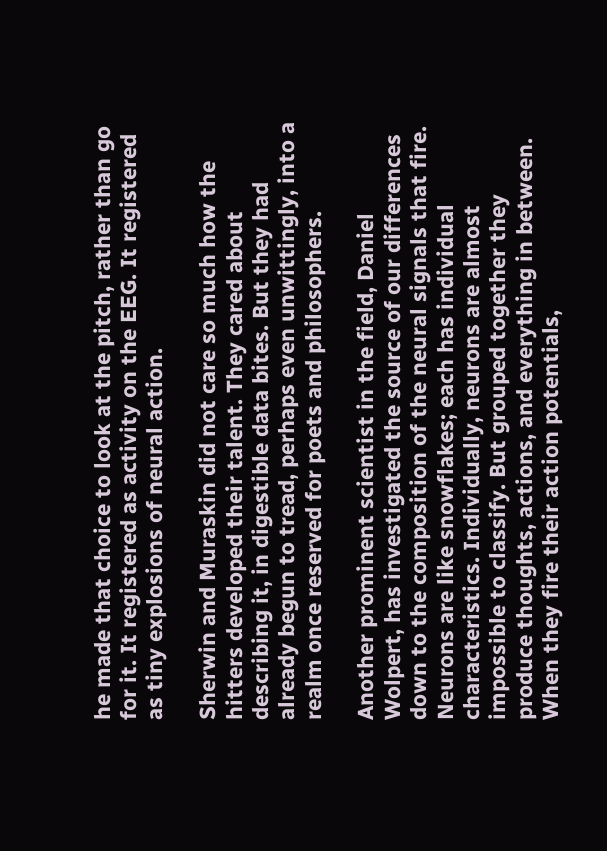he made that choice to look at the pitch, rather than go for it. It registered as activity on the EEG. It registered as tiny explosions of neural action.

Sherwin and Muraskin did not care so much how the hitters developed their talent. They cared about describing it, in digestible data bites. But they had already begun to tread, perhaps even unwittingly, into a realm once reserved for poets and philosophers.

Another prominent scientist in the field, Daniel Wolpert, has investigated the source of our differences down to the composition of the neural signals that fire. Neurons are like snowflakes; each has individual characteristics. Individually, neurons are almost impossible to classify. But grouped together they produce thoughts, actions, and everything in between. When they fire their action potentials,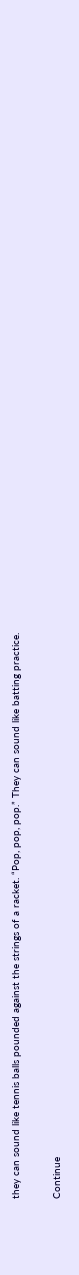they can sound like tennis balls pounded against the strings of a racket. “Pop, pop, pop.” They can sound like batting practice.

Continue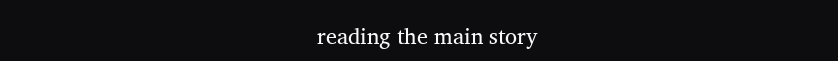reading the main story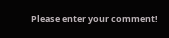Please enter your comment!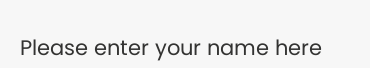Please enter your name here